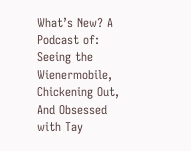What’s New? A Podcast of: Seeing the Wienermobile, Chickening Out, And Obsessed with Tay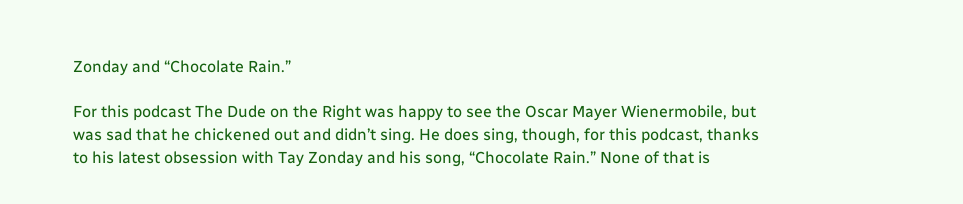Zonday and “Chocolate Rain.”

For this podcast The Dude on the Right was happy to see the Oscar Mayer Wienermobile, but was sad that he chickened out and didn’t sing. He does sing, though, for this podcast, thanks to his latest obsession with Tay Zonday and his song, “Chocolate Rain.” None of that is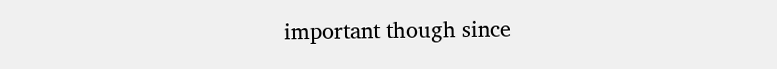important though since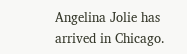Angelina Jolie has arrived in Chicago.